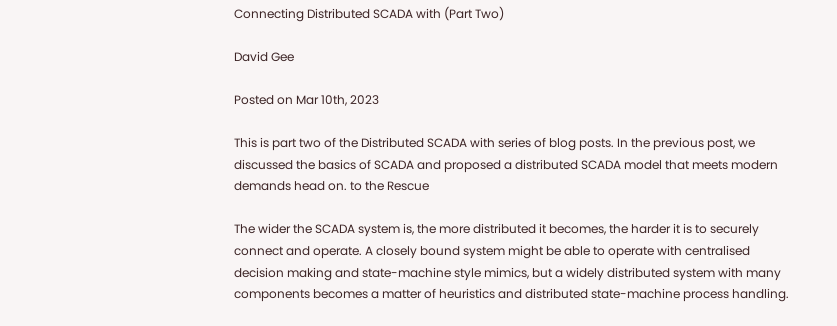Connecting Distributed SCADA with (Part Two)

David Gee

Posted on Mar 10th, 2023

This is part two of the Distributed SCADA with series of blog posts. In the previous post, we discussed the basics of SCADA and proposed a distributed SCADA model that meets modern demands head on. to the Rescue

The wider the SCADA system is, the more distributed it becomes, the harder it is to securely connect and operate. A closely bound system might be able to operate with centralised decision making and state-machine style mimics, but a widely distributed system with many components becomes a matter of heuristics and distributed state-machine process handling.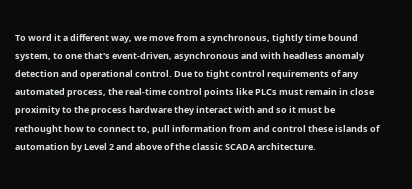To word it a different way, we move from a synchronous, tightly time bound system, to one that's event-driven, asynchronous and with headless anomaly detection and operational control. Due to tight control requirements of any automated process, the real-time control points like PLCs must remain in close proximity to the process hardware they interact with and so it must be rethought how to connect to, pull information from and control these islands of automation by Level 2 and above of the classic SCADA architecture.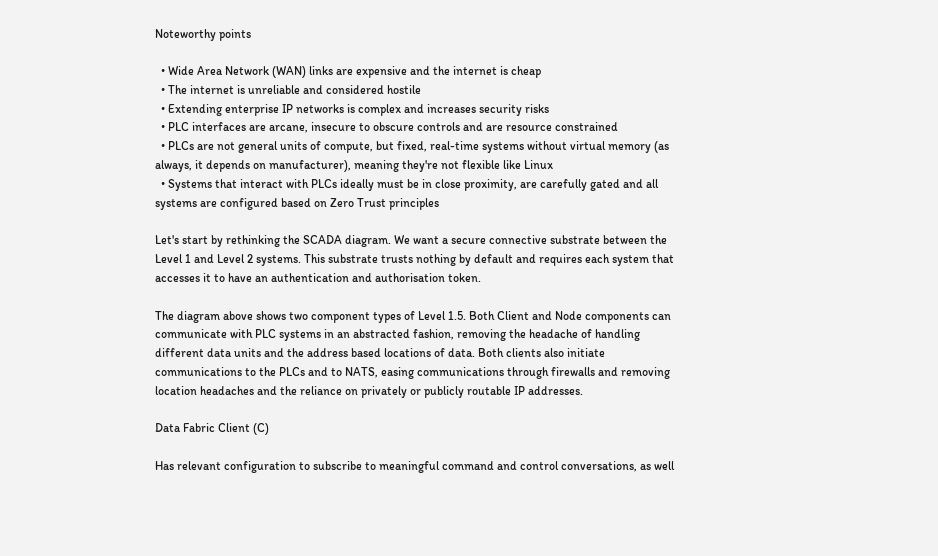Noteworthy points

  • Wide Area Network (WAN) links are expensive and the internet is cheap
  • The internet is unreliable and considered hostile
  • Extending enterprise IP networks is complex and increases security risks
  • PLC interfaces are arcane, insecure to obscure controls and are resource constrained
  • PLCs are not general units of compute, but fixed, real-time systems without virtual memory (as always, it depends on manufacturer), meaning they're not flexible like Linux
  • Systems that interact with PLCs ideally must be in close proximity, are carefully gated and all systems are configured based on Zero Trust principles

Let's start by rethinking the SCADA diagram. We want a secure connective substrate between the Level 1 and Level 2 systems. This substrate trusts nothing by default and requires each system that accesses it to have an authentication and authorisation token.

The diagram above shows two component types of Level 1.5. Both Client and Node components can communicate with PLC systems in an abstracted fashion, removing the headache of handling different data units and the address based locations of data. Both clients also initiate communications to the PLCs and to NATS, easing communications through firewalls and removing location headaches and the reliance on privately or publicly routable IP addresses.

Data Fabric Client (C)

Has relevant configuration to subscribe to meaningful command and control conversations, as well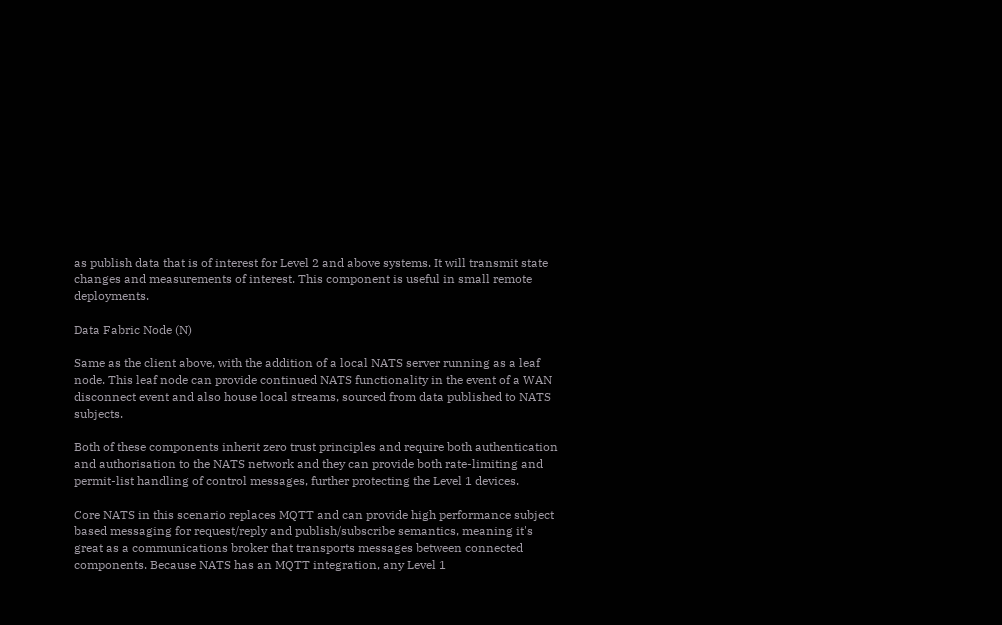as publish data that is of interest for Level 2 and above systems. It will transmit state changes and measurements of interest. This component is useful in small remote deployments.

Data Fabric Node (N)

Same as the client above, with the addition of a local NATS server running as a leaf node. This leaf node can provide continued NATS functionality in the event of a WAN disconnect event and also house local streams, sourced from data published to NATS subjects.

Both of these components inherit zero trust principles and require both authentication and authorisation to the NATS network and they can provide both rate-limiting and permit-list handling of control messages, further protecting the Level 1 devices.

Core NATS in this scenario replaces MQTT and can provide high performance subject based messaging for request/reply and publish/subscribe semantics, meaning it's great as a communications broker that transports messages between connected components. Because NATS has an MQTT integration, any Level 1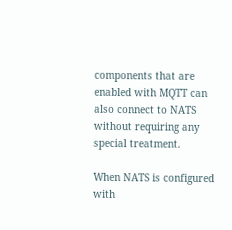components that are enabled with MQTT can also connect to NATS without requiring any special treatment.

When NATS is configured with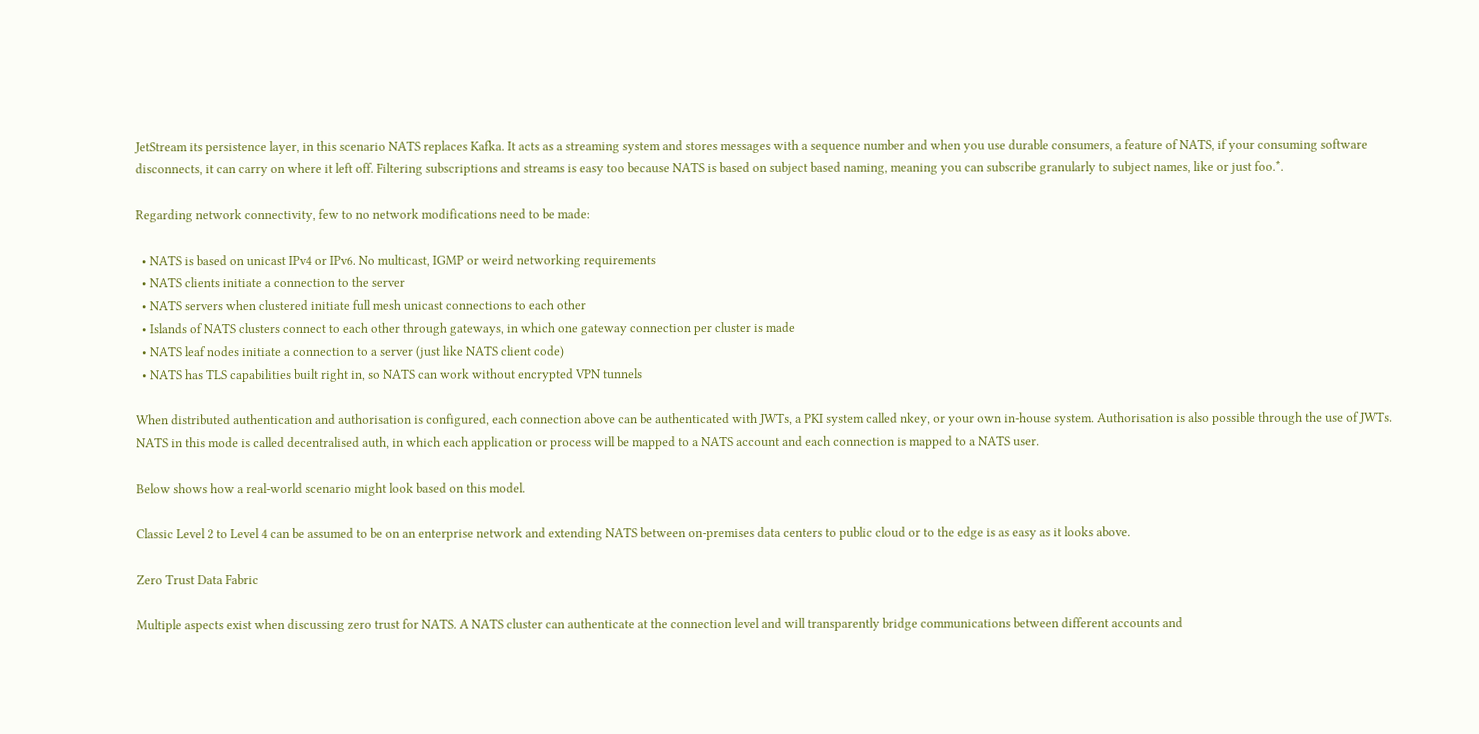JetStream its persistence layer, in this scenario NATS replaces Kafka. It acts as a streaming system and stores messages with a sequence number and when you use durable consumers, a feature of NATS, if your consuming software disconnects, it can carry on where it left off. Filtering subscriptions and streams is easy too because NATS is based on subject based naming, meaning you can subscribe granularly to subject names, like or just foo.*.

Regarding network connectivity, few to no network modifications need to be made:

  • NATS is based on unicast IPv4 or IPv6. No multicast, IGMP or weird networking requirements
  • NATS clients initiate a connection to the server
  • NATS servers when clustered initiate full mesh unicast connections to each other
  • Islands of NATS clusters connect to each other through gateways, in which one gateway connection per cluster is made
  • NATS leaf nodes initiate a connection to a server (just like NATS client code)
  • NATS has TLS capabilities built right in, so NATS can work without encrypted VPN tunnels

When distributed authentication and authorisation is configured, each connection above can be authenticated with JWTs, a PKI system called nkey, or your own in-house system. Authorisation is also possible through the use of JWTs. NATS in this mode is called decentralised auth, in which each application or process will be mapped to a NATS account and each connection is mapped to a NATS user.

Below shows how a real-world scenario might look based on this model.

Classic Level 2 to Level 4 can be assumed to be on an enterprise network and extending NATS between on-premises data centers to public cloud or to the edge is as easy as it looks above.

Zero Trust Data Fabric

Multiple aspects exist when discussing zero trust for NATS. A NATS cluster can authenticate at the connection level and will transparently bridge communications between different accounts and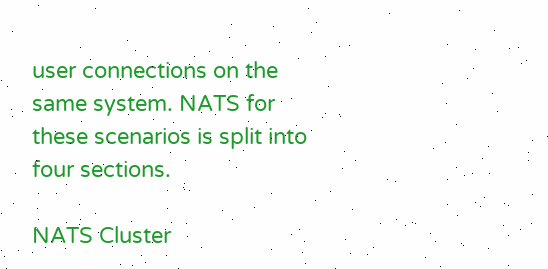user connections on the same system. NATS for these scenarios is split into four sections.

NATS Cluster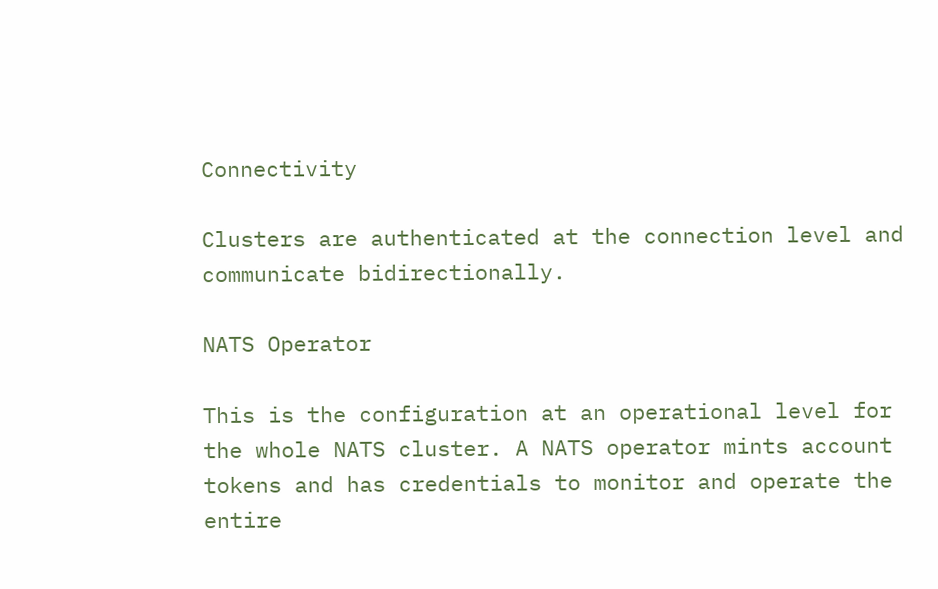Connectivity

Clusters are authenticated at the connection level and communicate bidirectionally.

NATS Operator

This is the configuration at an operational level for the whole NATS cluster. A NATS operator mints account tokens and has credentials to monitor and operate the entire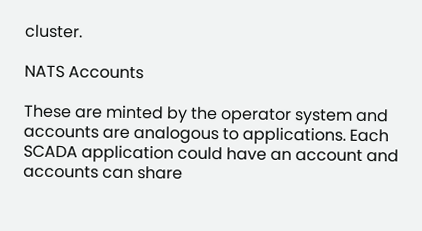cluster.

NATS Accounts

These are minted by the operator system and accounts are analogous to applications. Each SCADA application could have an account and accounts can share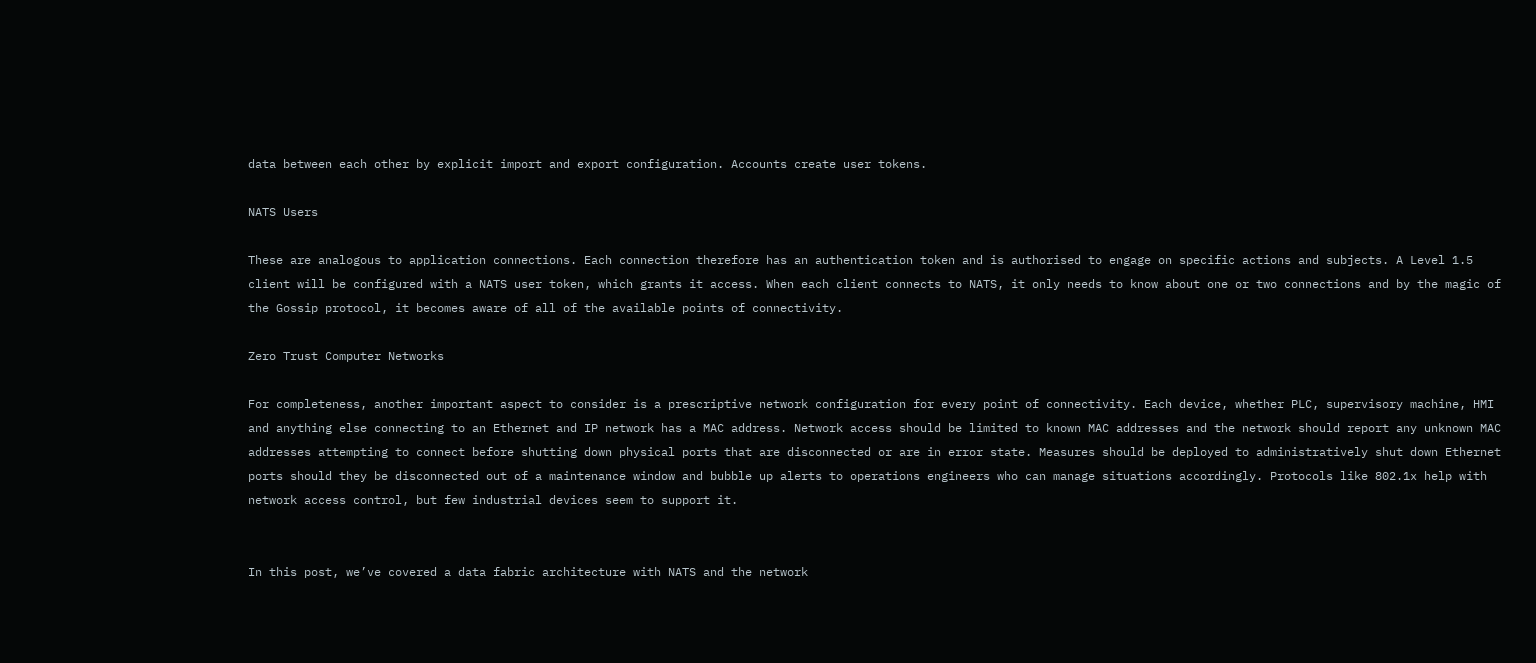data between each other by explicit import and export configuration. Accounts create user tokens.

NATS Users

These are analogous to application connections. Each connection therefore has an authentication token and is authorised to engage on specific actions and subjects. A Level 1.5 client will be configured with a NATS user token, which grants it access. When each client connects to NATS, it only needs to know about one or two connections and by the magic of the Gossip protocol, it becomes aware of all of the available points of connectivity.

Zero Trust Computer Networks

For completeness, another important aspect to consider is a prescriptive network configuration for every point of connectivity. Each device, whether PLC, supervisory machine, HMI and anything else connecting to an Ethernet and IP network has a MAC address. Network access should be limited to known MAC addresses and the network should report any unknown MAC addresses attempting to connect before shutting down physical ports that are disconnected or are in error state. Measures should be deployed to administratively shut down Ethernet ports should they be disconnected out of a maintenance window and bubble up alerts to operations engineers who can manage situations accordingly. Protocols like 802.1x help with network access control, but few industrial devices seem to support it.


In this post, we’ve covered a data fabric architecture with NATS and the network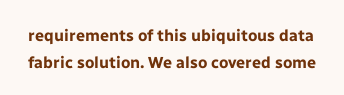requirements of this ubiquitous data fabric solution. We also covered some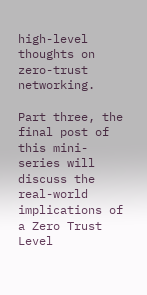high-level thoughts on zero-trust networking.

Part three, the final post of this mini-series will discuss the real-world implications of a Zero Trust Level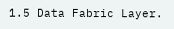1.5 Data Fabric Layer.